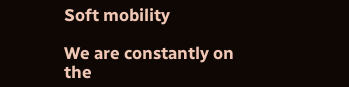Soft mobility

We are constantly on the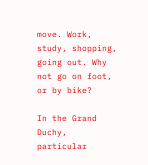move. Work, study, shopping, going out. Why not go on foot, or by bike?

In the Grand Duchy, particular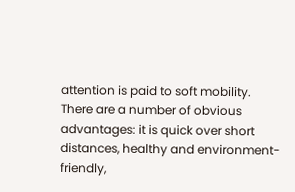attention is paid to soft mobility. There are a number of obvious advantages: it is quick over short distances, healthy and environment-friendly,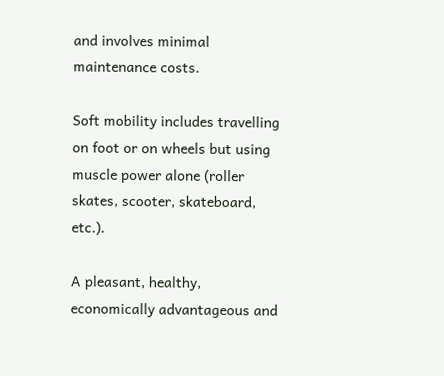and involves minimal maintenance costs.

Soft mobility includes travelling on foot or on wheels but using muscle power alone (roller skates, scooter, skateboard, etc.).

A pleasant, healthy, economically advantageous and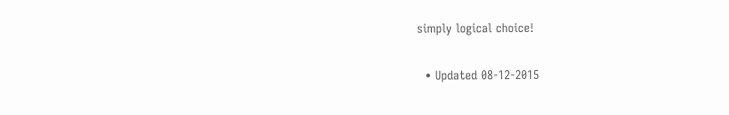simply logical choice!

  • Updated 08-12-2015